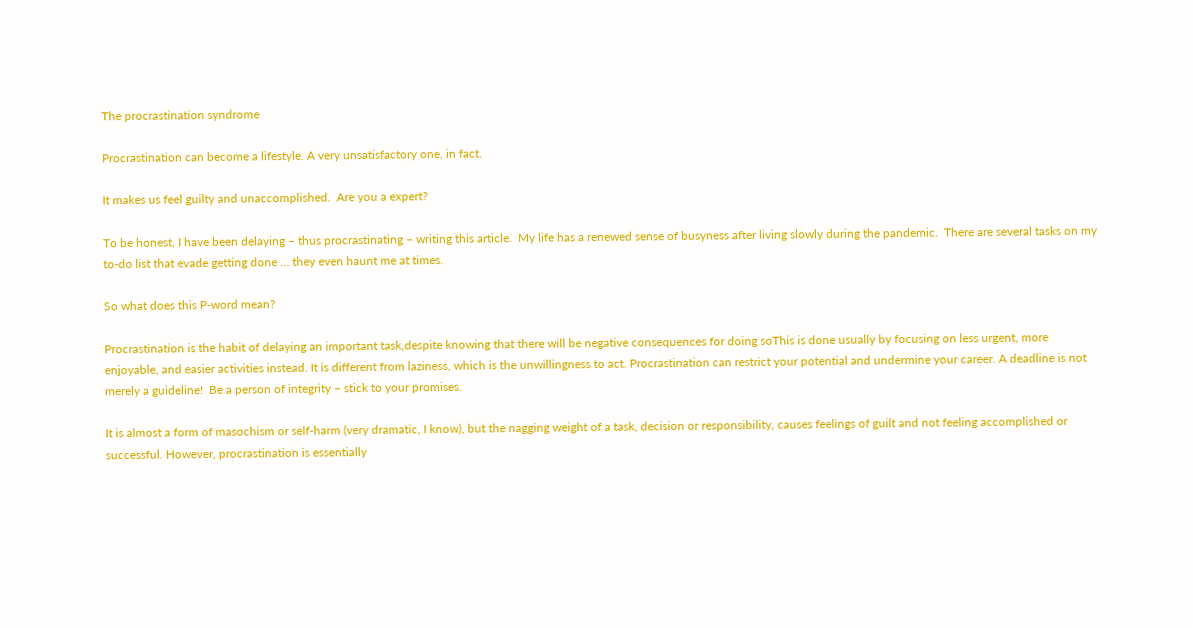The procrastination syndrome

Procrastination can become a lifestyle. A very unsatisfactory one, in fact.

It makes us feel guilty and unaccomplished.  Are you a expert?

To be honest, I have been delaying – thus procrastinating – writing this article.  My life has a renewed sense of busyness after living slowly during the pandemic.  There are several tasks on my to-do list that evade getting done … they even haunt me at times.

So what does this P-word mean?

Procrastination is the habit of delaying an important task,despite knowing that there will be negative consequences for doing soThis is done usually by focusing on less urgent, more enjoyable, and easier activities instead. It is different from laziness, which is the unwillingness to act. Procrastination can restrict your potential and undermine your career. A deadline is not merely a guideline!  Be a person of integrity – stick to your promises.

It is almost a form of masochism or self-harm (very dramatic, I know), but the nagging weight of a task, decision or responsibility, causes feelings of guilt and not feeling accomplished or successful. However, procrastination is essentially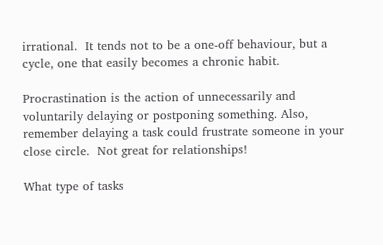irrational.  It tends not to be a one-off behaviour, but a cycle, one that easily becomes a chronic habit.

Procrastination is the action of unnecessarily and voluntarily delaying or postponing something. Also, remember delaying a task could frustrate someone in your close circle.  Not great for relationships!

What type of tasks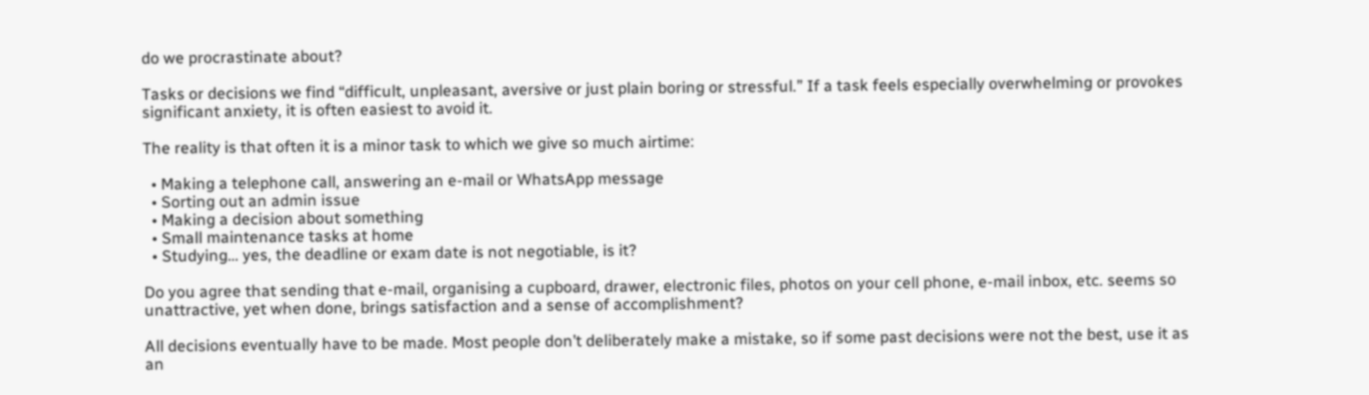do we procrastinate about?

Tasks or decisions we find “difficult, unpleasant, aversive or just plain boring or stressful.” If a task feels especially overwhelming or provokes significant anxiety, it is often easiest to avoid it.

The reality is that often it is a minor task to which we give so much airtime:

  • Making a telephone call, answering an e-mail or WhatsApp message
  • Sorting out an admin issue
  • Making a decision about something
  • Small maintenance tasks at home
  • Studying… yes, the deadline or exam date is not negotiable, is it?

Do you agree that sending that e-mail, organising a cupboard, drawer, electronic files, photos on your cell phone, e-mail inbox, etc. seems so unattractive, yet when done, brings satisfaction and a sense of accomplishment?

All decisions eventually have to be made. Most people don’t deliberately make a mistake, so if some past decisions were not the best, use it as an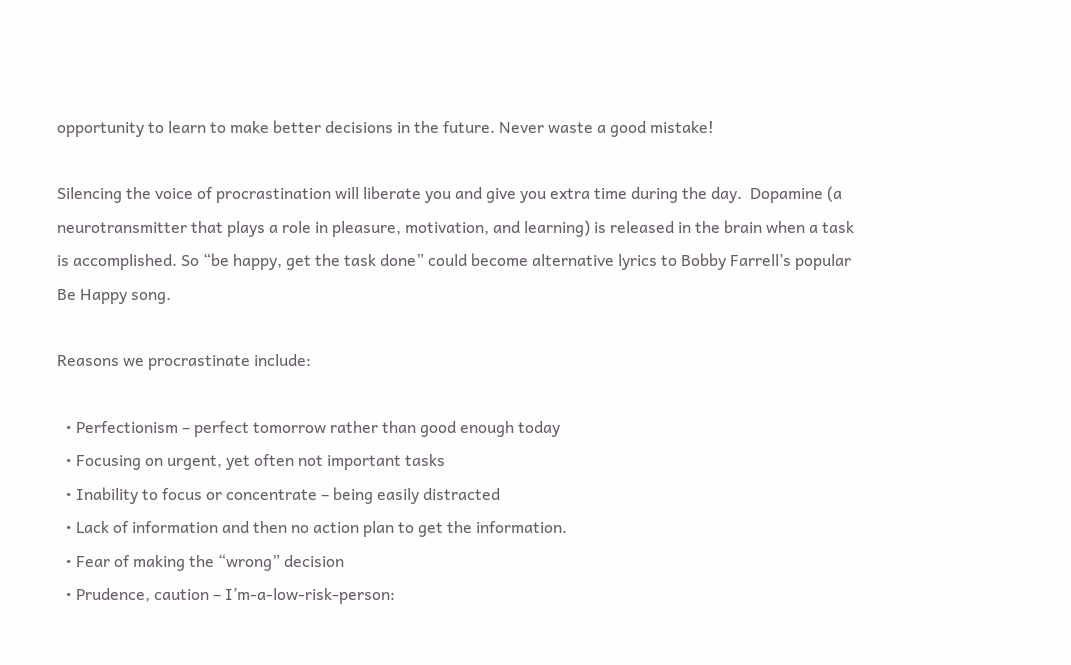opportunity to learn to make better decisions in the future. Never waste a good mistake!

Silencing the voice of procrastination will liberate you and give you extra time during the day.  Dopamine (a neurotransmitter that plays a role in pleasure, motivation, and learning) is released in the brain when a task is accomplished. So “be happy, get the task done” could become alternative lyrics to Bobby Farrell’s popular Be Happy song.

Reasons we procrastinate include:

  • Perfectionism – perfect tomorrow rather than good enough today
  • Focusing on urgent, yet often not important tasks
  • Inability to focus or concentrate – being easily distracted
  • Lack of information and then no action plan to get the information.
  • Fear of making the “wrong” decision
  • Prudence, caution – I’m-a-low-risk-person: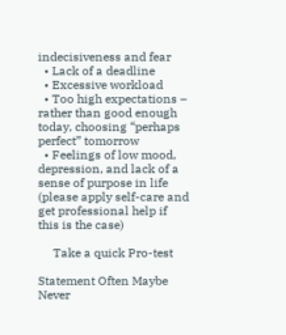indecisiveness and fear
  • Lack of a deadline
  • Excessive workload
  • Too high expectations – rather than good enough today, choosing “perhaps perfect” tomorrow
  • Feelings of low mood, depression, and lack of a sense of purpose in life (please apply self-care and get professional help if this is the case)

     Take a quick Pro-test

Statement Often Maybe Never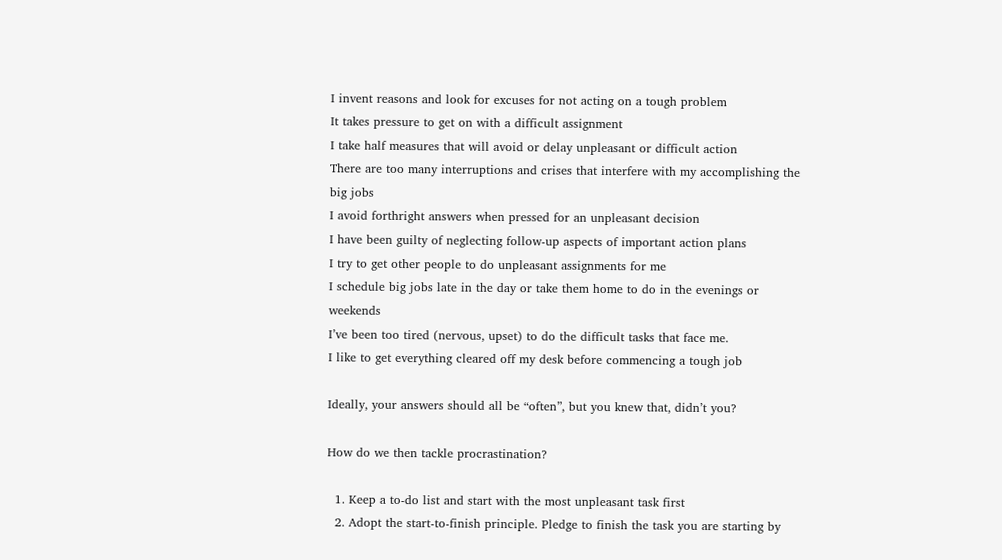I invent reasons and look for excuses for not acting on a tough problem
It takes pressure to get on with a difficult assignment
I take half measures that will avoid or delay unpleasant or difficult action
There are too many interruptions and crises that interfere with my accomplishing the big jobs
I avoid forthright answers when pressed for an unpleasant decision
I have been guilty of neglecting follow-up aspects of important action plans
I try to get other people to do unpleasant assignments for me
I schedule big jobs late in the day or take them home to do in the evenings or weekends
I’ve been too tired (nervous, upset) to do the difficult tasks that face me.
I like to get everything cleared off my desk before commencing a tough job

Ideally, your answers should all be “often”, but you knew that, didn’t you?

How do we then tackle procrastination?

  1. Keep a to-do list and start with the most unpleasant task first
  2. Adopt the start-to-finish principle. Pledge to finish the task you are starting by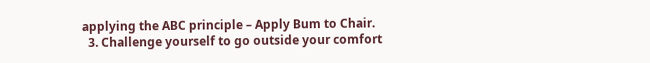applying the ABC principle – Apply Bum to Chair.
  3. Challenge yourself to go outside your comfort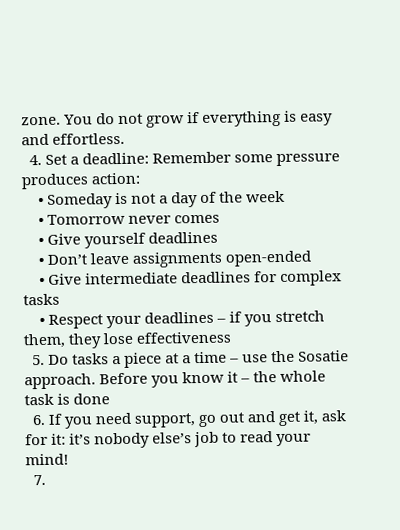zone. You do not grow if everything is easy and effortless.
  4. Set a deadline: Remember some pressure produces action:
    • Someday is not a day of the week
    • Tomorrow never comes
    • Give yourself deadlines
    • Don’t leave assignments open-ended
    • Give intermediate deadlines for complex tasks
    • Respect your deadlines – if you stretch them, they lose effectiveness
  5. Do tasks a piece at a time – use the Sosatie approach. Before you know it – the whole task is done
  6. If you need support, go out and get it, ask for it: it’s nobody else’s job to read your mind!
  7.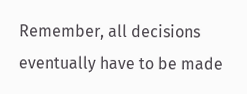Remember, all decisions eventually have to be made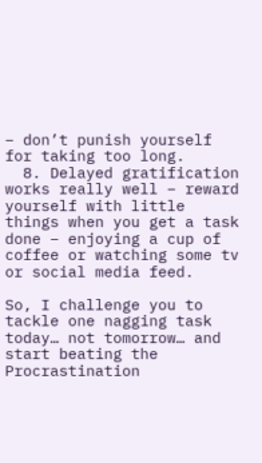– don’t punish yourself for taking too long.
  8. Delayed gratification works really well – reward yourself with little things when you get a task done – enjoying a cup of coffee or watching some tv or social media feed.

So, I challenge you to tackle one nagging task today… not tomorrow… and start beating the Procrastination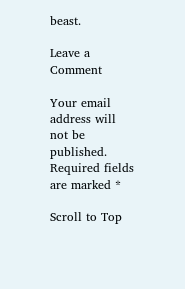beast.

Leave a Comment

Your email address will not be published. Required fields are marked *

Scroll to Top